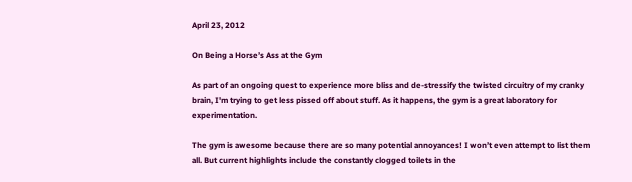April 23, 2012

On Being a Horse’s Ass at the Gym

As part of an ongoing quest to experience more bliss and de-stressify the twisted circuitry of my cranky brain, I'm trying to get less pissed off about stuff. As it happens, the gym is a great laboratory for experimentation.

The gym is awesome because there are so many potential annoyances! I won’t even attempt to list them all. But current highlights include the constantly clogged toilets in the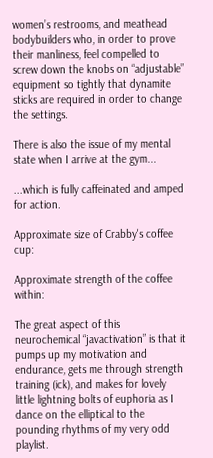women’s restrooms, and meathead bodybuilders who, in order to prove their manliness, feel compelled to screw down the knobs on “adjustable” equipment so tightly that dynamite sticks are required in order to change the settings.

There is also the issue of my mental state when I arrive at the gym...

...which is fully caffeinated and amped for action.

Approximate size of Crabby's coffee cup:

Approximate strength of the coffee within:

The great aspect of this neurochemical “javactivation” is that it pumps up my motivation and endurance, gets me through strength training (ick), and makes for lovely little lightning bolts of euphoria as I dance on the elliptical to the pounding rhythms of my very odd playlist.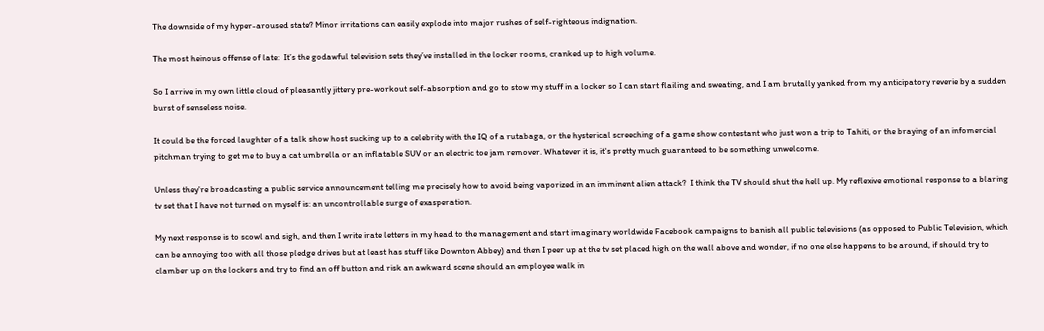The downside of my hyper-aroused state? Minor irritations can easily explode into major rushes of self-righteous indignation.

The most heinous offense of late:  It’s the godawful television sets they’ve installed in the locker rooms, cranked up to high volume.

So I arrive in my own little cloud of pleasantly jittery pre-workout self-absorption and go to stow my stuff in a locker so I can start flailing and sweating, and I am brutally yanked from my anticipatory reverie by a sudden burst of senseless noise.

It could be the forced laughter of a talk show host sucking up to a celebrity with the IQ of a rutabaga, or the hysterical screeching of a game show contestant who just won a trip to Tahiti, or the braying of an infomercial pitchman trying to get me to buy a cat umbrella or an inflatable SUV or an electric toe jam remover. Whatever it is, it's pretty much guaranteed to be something unwelcome.

Unless they're broadcasting a public service announcement telling me precisely how to avoid being vaporized in an imminent alien attack?  I think the TV should shut the hell up. My reflexive emotional response to a blaring tv set that I have not turned on myself is: an uncontrollable surge of exasperation.

My next response is to scowl and sigh, and then I write irate letters in my head to the management and start imaginary worldwide Facebook campaigns to banish all public televisions (as opposed to Public Television, which can be annoying too with all those pledge drives but at least has stuff like Downton Abbey) and then I peer up at the tv set placed high on the wall above and wonder, if no one else happens to be around, if should try to clamber up on the lockers and try to find an off button and risk an awkward scene should an employee walk in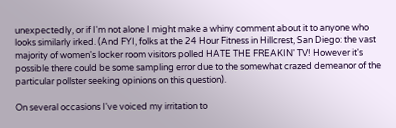unexpectedly, or if I'm not alone I might make a whiny comment about it to anyone who looks similarly irked. (And FYI, folks at the 24 Hour Fitness in Hillcrest, San Diego: the vast majority of women's locker room visitors polled HATE THE FREAKIN' TV! However it's possible there could be some sampling error due to the somewhat crazed demeanor of the particular pollster seeking opinions on this question).

On several occasions I've voiced my irritation to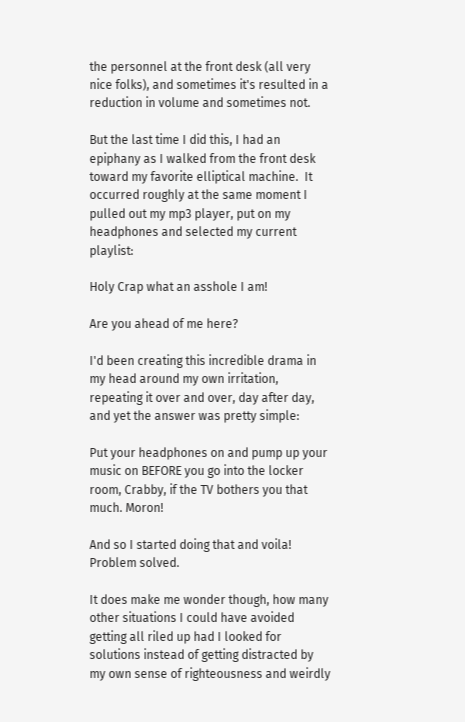the personnel at the front desk (all very nice folks), and sometimes it's resulted in a reduction in volume and sometimes not.

But the last time I did this, I had an epiphany as I walked from the front desk toward my favorite elliptical machine.  It occurred roughly at the same moment I pulled out my mp3 player, put on my headphones and selected my current playlist:

Holy Crap what an asshole I am!

Are you ahead of me here?

I'd been creating this incredible drama in my head around my own irritation, repeating it over and over, day after day, and yet the answer was pretty simple:

Put your headphones on and pump up your music on BEFORE you go into the locker room, Crabby, if the TV bothers you that much. Moron!

And so I started doing that and voila!  Problem solved.

It does make me wonder though, how many other situations I could have avoided getting all riled up had I looked for solutions instead of getting distracted by my own sense of righteousness and weirdly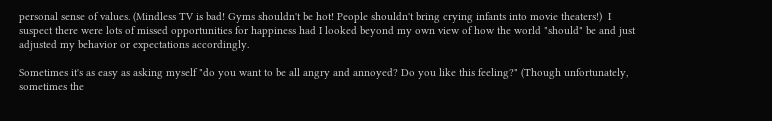personal sense of values. (Mindless TV is bad! Gyms shouldn't be hot! People shouldn't bring crying infants into movie theaters!)  I suspect there were lots of missed opportunities for happiness had I looked beyond my own view of how the world "should" be and just adjusted my behavior or expectations accordingly.

Sometimes it's as easy as asking myself "do you want to be all angry and annoyed? Do you like this feeling?" (Though unfortunately, sometimes the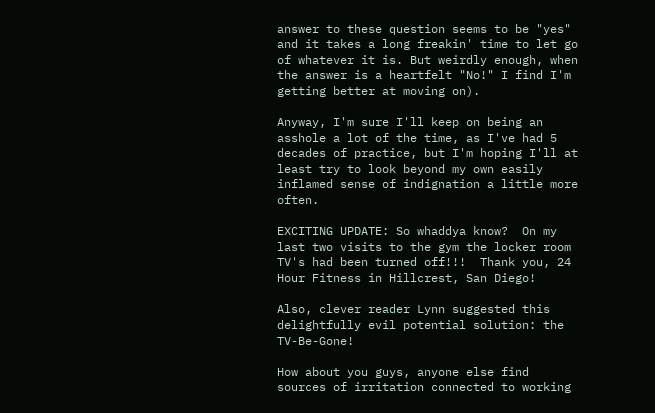answer to these question seems to be "yes" and it takes a long freakin' time to let go of whatever it is. But weirdly enough, when the answer is a heartfelt "No!" I find I'm getting better at moving on).

Anyway, I'm sure I'll keep on being an asshole a lot of the time, as I've had 5 decades of practice, but I'm hoping I'll at least try to look beyond my own easily inflamed sense of indignation a little more often.

EXCITING UPDATE: So whaddya know?  On my last two visits to the gym the locker room TV's had been turned off!!!  Thank you, 24 Hour Fitness in Hillcrest, San Diego!

Also, clever reader Lynn suggested this delightfully evil potential solution: the TV-Be-Gone!

How about you guys, anyone else find sources of irritation connected to working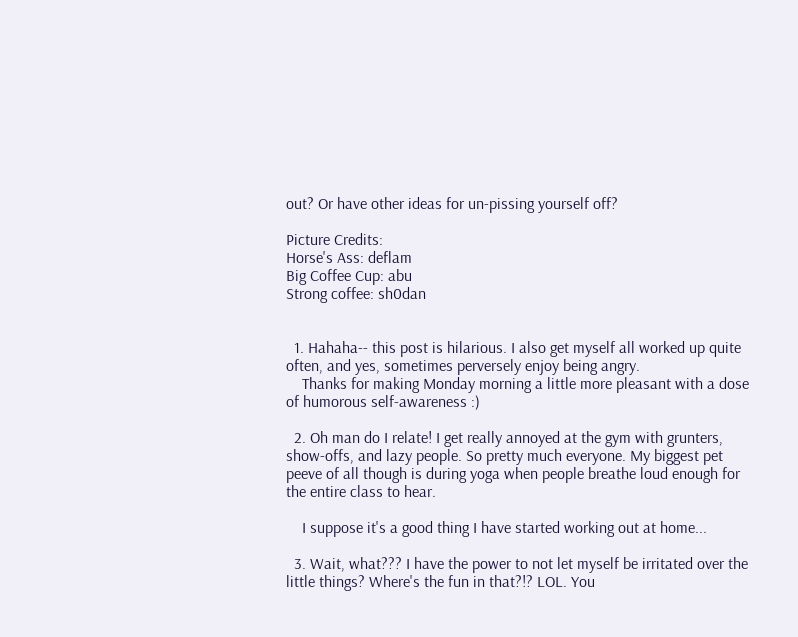out? Or have other ideas for un-pissing yourself off?

Picture Credits:
Horse's Ass: deflam
Big Coffee Cup: abu
Strong coffee: sh0dan


  1. Hahaha-- this post is hilarious. I also get myself all worked up quite often, and yes, sometimes perversely enjoy being angry.
    Thanks for making Monday morning a little more pleasant with a dose of humorous self-awareness :)

  2. Oh man do I relate! I get really annoyed at the gym with grunters, show-offs, and lazy people. So pretty much everyone. My biggest pet peeve of all though is during yoga when people breathe loud enough for the entire class to hear.

    I suppose it's a good thing I have started working out at home...

  3. Wait, what??? I have the power to not let myself be irritated over the little things? Where's the fun in that?!? LOL. You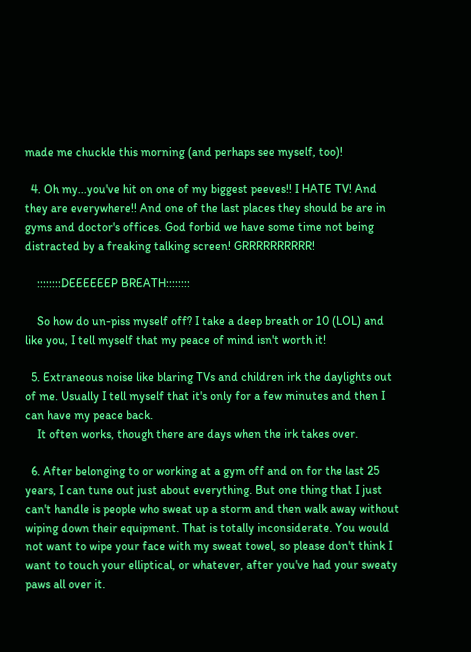made me chuckle this morning (and perhaps see myself, too)!

  4. Oh my...you've hit on one of my biggest peeves!! I HATE TV! And they are everywhere!! And one of the last places they should be are in gyms and doctor's offices. God forbid we have some time not being distracted by a freaking talking screen! GRRRRRRRRRR!

    ::::::::DEEEEEEP BREATH::::::::

    So how do un-piss myself off? I take a deep breath or 10 (LOL) and like you, I tell myself that my peace of mind isn't worth it!

  5. Extraneous noise like blaring TVs and children irk the daylights out of me. Usually I tell myself that it's only for a few minutes and then I can have my peace back.
    It often works, though there are days when the irk takes over.

  6. After belonging to or working at a gym off and on for the last 25 years, I can tune out just about everything. But one thing that I just can't handle is people who sweat up a storm and then walk away without wiping down their equipment. That is totally inconsiderate. You would not want to wipe your face with my sweat towel, so please don't think I want to touch your elliptical, or whatever, after you've had your sweaty paws all over it.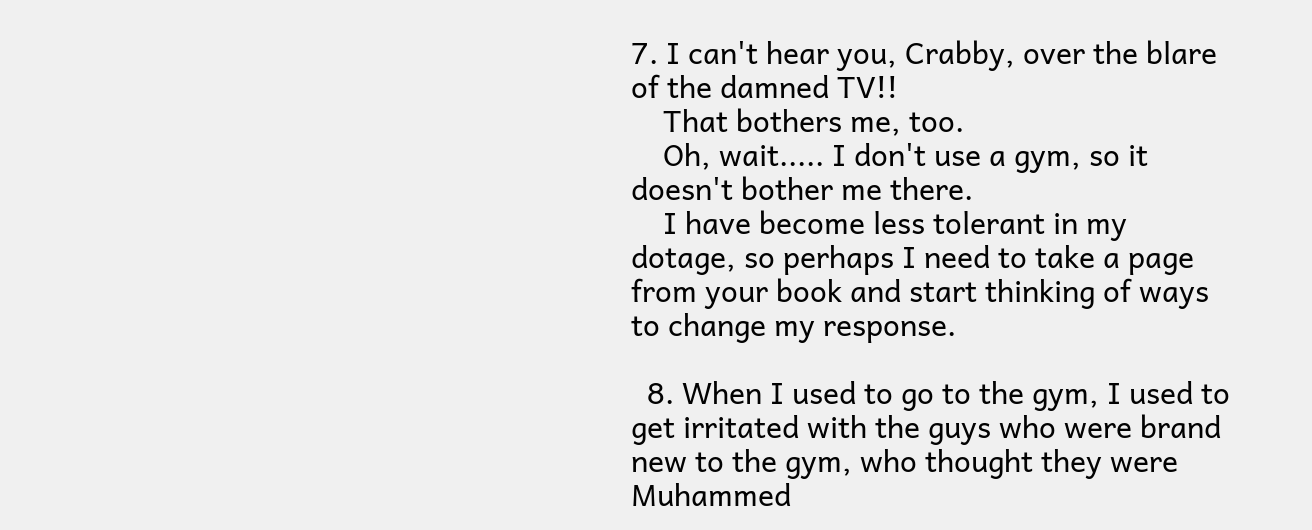7. I can't hear you, Crabby, over the blare of the damned TV!!
    That bothers me, too.
    Oh, wait..... I don't use a gym, so it doesn't bother me there.
    I have become less tolerant in my dotage, so perhaps I need to take a page from your book and start thinking of ways to change my response.

  8. When I used to go to the gym, I used to get irritated with the guys who were brand new to the gym, who thought they were Muhammed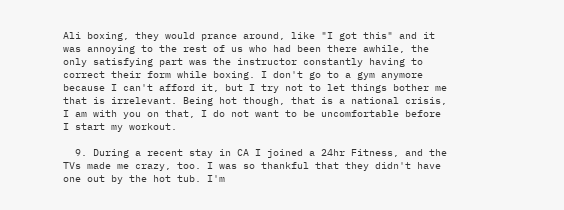Ali boxing, they would prance around, like "I got this" and it was annoying to the rest of us who had been there awhile, the only satisfying part was the instructor constantly having to correct their form while boxing. I don't go to a gym anymore because I can't afford it, but I try not to let things bother me that is irrelevant. Being hot though, that is a national crisis, I am with you on that, I do not want to be uncomfortable before I start my workout.

  9. During a recent stay in CA I joined a 24hr Fitness, and the TVs made me crazy, too. I was so thankful that they didn't have one out by the hot tub. I'm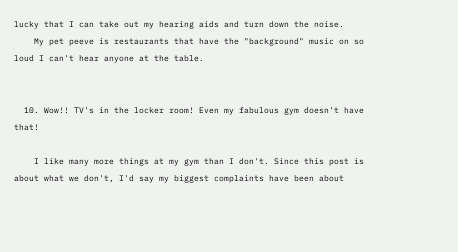lucky that I can take out my hearing aids and turn down the noise.
    My pet peeve is restaurants that have the "background" music on so loud I can't hear anyone at the table.


  10. Wow!! TV's in the locker room! Even my fabulous gym doesn't have that!

    I like many more things at my gym than I don't. Since this post is about what we don't, I'd say my biggest complaints have been about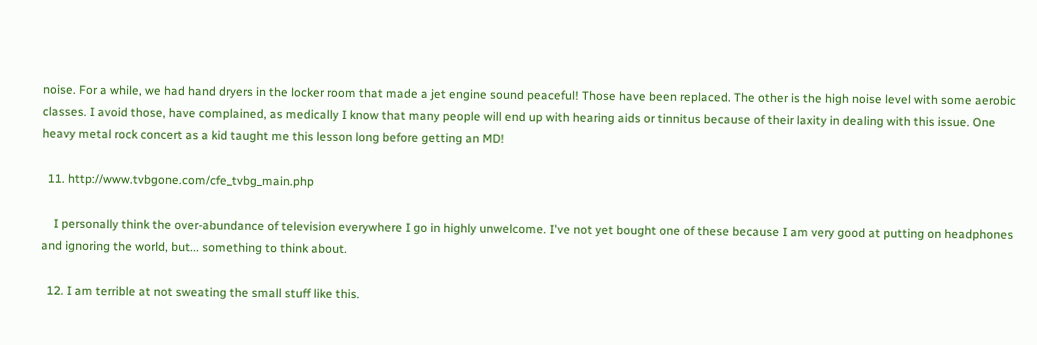noise. For a while, we had hand dryers in the locker room that made a jet engine sound peaceful! Those have been replaced. The other is the high noise level with some aerobic classes. I avoid those, have complained, as medically I know that many people will end up with hearing aids or tinnitus because of their laxity in dealing with this issue. One heavy metal rock concert as a kid taught me this lesson long before getting an MD!

  11. http://www.tvbgone.com/cfe_tvbg_main.php

    I personally think the over-abundance of television everywhere I go in highly unwelcome. I've not yet bought one of these because I am very good at putting on headphones and ignoring the world, but... something to think about.

  12. I am terrible at not sweating the small stuff like this.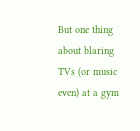But one thing about blaring TVs (or music even) at a gym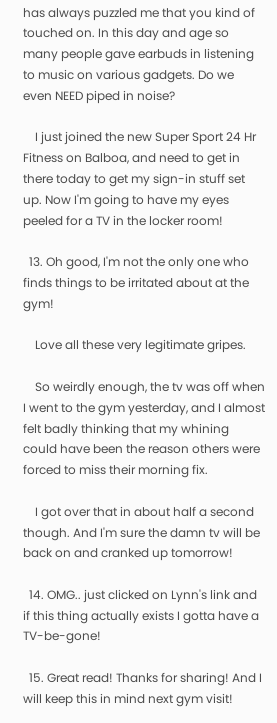has always puzzled me that you kind of touched on. In this day and age so many people gave earbuds in listening to music on various gadgets. Do we even NEED piped in noise?

    I just joined the new Super Sport 24 Hr Fitness on Balboa, and need to get in there today to get my sign-in stuff set up. Now I'm going to have my eyes peeled for a TV in the locker room!

  13. Oh good, I'm not the only one who finds things to be irritated about at the gym!

    Love all these very legitimate gripes.

    So weirdly enough, the tv was off when I went to the gym yesterday, and I almost felt badly thinking that my whining could have been the reason others were forced to miss their morning fix.

    I got over that in about half a second though. And I'm sure the damn tv will be back on and cranked up tomorrow!

  14. OMG.. just clicked on Lynn's link and if this thing actually exists I gotta have a TV-be-gone!

  15. Great read! Thanks for sharing! And I will keep this in mind next gym visit!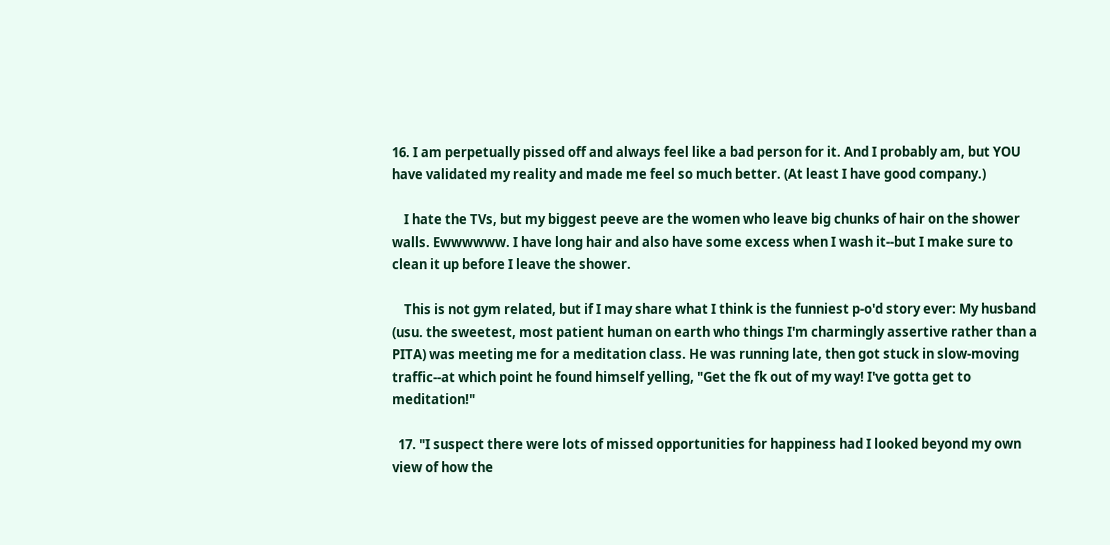16. I am perpetually pissed off and always feel like a bad person for it. And I probably am, but YOU have validated my reality and made me feel so much better. (At least I have good company.)

    I hate the TVs, but my biggest peeve are the women who leave big chunks of hair on the shower walls. Ewwwwww. I have long hair and also have some excess when I wash it--but I make sure to clean it up before I leave the shower.

    This is not gym related, but if I may share what I think is the funniest p-o'd story ever: My husband (usu. the sweetest, most patient human on earth who things I'm charmingly assertive rather than a PITA) was meeting me for a meditation class. He was running late, then got stuck in slow-moving traffic--at which point he found himself yelling, "Get the fk out of my way! I've gotta get to meditation!"

  17. "I suspect there were lots of missed opportunities for happiness had I looked beyond my own view of how the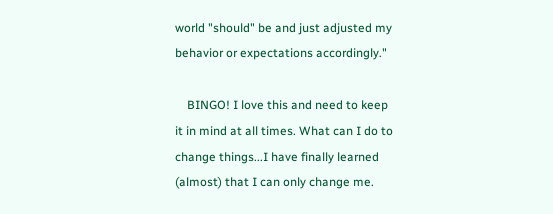world "should" be and just adjusted my behavior or expectations accordingly."

    BINGO! I love this and need to keep it in mind at all times. What can I do to change things...I have finally learned (almost) that I can only change me.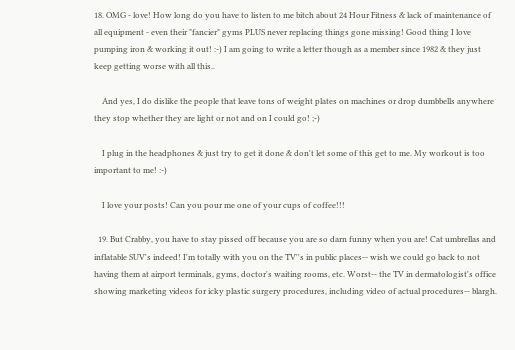18. OMG - love! How long do you have to listen to me bitch about 24 Hour Fitness & lack of maintenance of all equipment - even their "fancier" gyms PLUS never replacing things gone missing! Good thing I love pumping iron & working it out! :-) I am going to write a letter though as a member since 1982 & they just keep getting worse with all this..

    And yes, I do dislike the people that leave tons of weight plates on machines or drop dumbbells anywhere they stop whether they are light or not and on I could go! ;-)

    I plug in the headphones & just try to get it done & don't let some of this get to me. My workout is too important to me! :-)

    I love your posts! Can you pour me one of your cups of coffee!!!

  19. But Crabby, you have to stay pissed off because you are so darn funny when you are! Cat umbrellas and inflatable SUV's indeed! I'm totally with you on the TV''s in public places-- wish we could go back to not having them at airport terminals, gyms, doctor's waiting rooms, etc. Worst-- the TV in dermatologist's office showing marketing videos for icky plastic surgery procedures, including video of actual procedures-- blargh.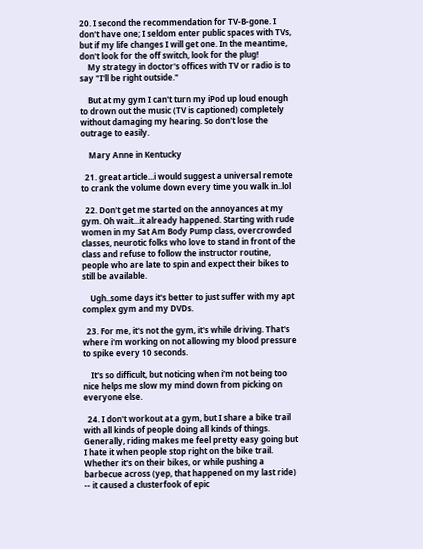20. I second the recommendation for TV-B-gone. I don't have one; I seldom enter public spaces with TVs, but if my life changes I will get one. In the meantime, don't look for the off switch, look for the plug!
    My strategy in doctor's offices with TV or radio is to say "I'll be right outside."

    But at my gym I can't turn my iPod up loud enough to drown out the music (TV is captioned) completely without damaging my hearing. So don't lose the outrage to easily.

    Mary Anne in Kentucky

  21. great article...i would suggest a universal remote to crank the volume down every time you walk in..lol

  22. Don't get me started on the annoyances at my gym. Oh wait...it already happened. Starting with rude women in my Sat Am Body Pump class, overcrowded classes, neurotic folks who love to stand in front of the class and refuse to follow the instructor routine, people who are late to spin and expect their bikes to still be available.

    Ugh..some days it's better to just suffer with my apt complex gym and my DVDs.

  23. For me, it's not the gym, it's while driving. That's where i'm working on not allowing my blood pressure to spike every 10 seconds.

    It's so difficult, but noticing when i'm not being too nice helps me slow my mind down from picking on everyone else.

  24. I don't workout at a gym, but I share a bike trail with all kinds of people doing all kinds of things. Generally, riding makes me feel pretty easy going but I hate it when people stop right on the bike trail. Whether it's on their bikes, or while pushing a barbecue across (yep, that happened on my last ride) -- it caused a clusterfook of epic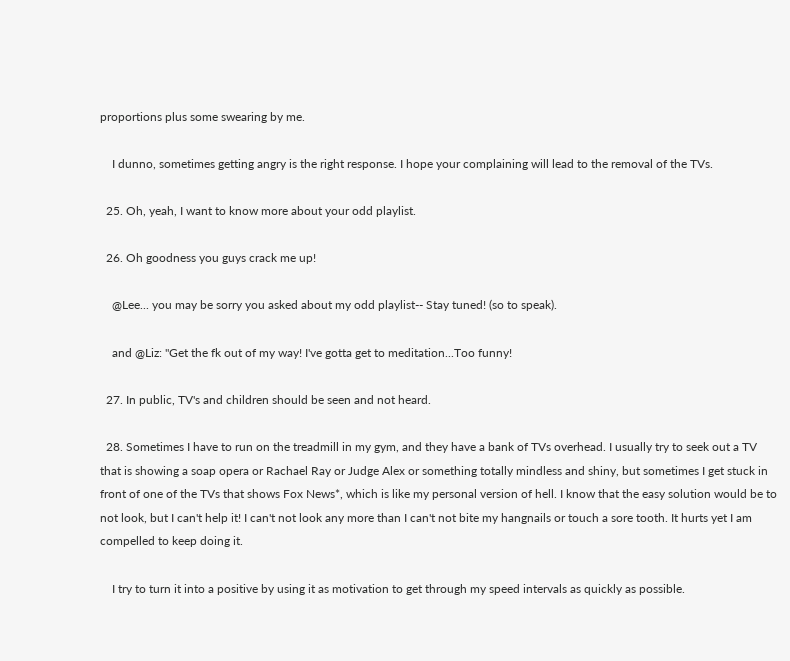proportions plus some swearing by me.

    I dunno, sometimes getting angry is the right response. I hope your complaining will lead to the removal of the TVs.

  25. Oh, yeah, I want to know more about your odd playlist.

  26. Oh goodness you guys crack me up!

    @Lee... you may be sorry you asked about my odd playlist-- Stay tuned! (so to speak).

    and @Liz: "Get the fk out of my way! I've gotta get to meditation...Too funny!

  27. In public, TV's and children should be seen and not heard.

  28. Sometimes I have to run on the treadmill in my gym, and they have a bank of TVs overhead. I usually try to seek out a TV that is showing a soap opera or Rachael Ray or Judge Alex or something totally mindless and shiny, but sometimes I get stuck in front of one of the TVs that shows Fox News*, which is like my personal version of hell. I know that the easy solution would be to not look, but I can't help it! I can't not look any more than I can't not bite my hangnails or touch a sore tooth. It hurts yet I am compelled to keep doing it.

    I try to turn it into a positive by using it as motivation to get through my speed intervals as quickly as possible.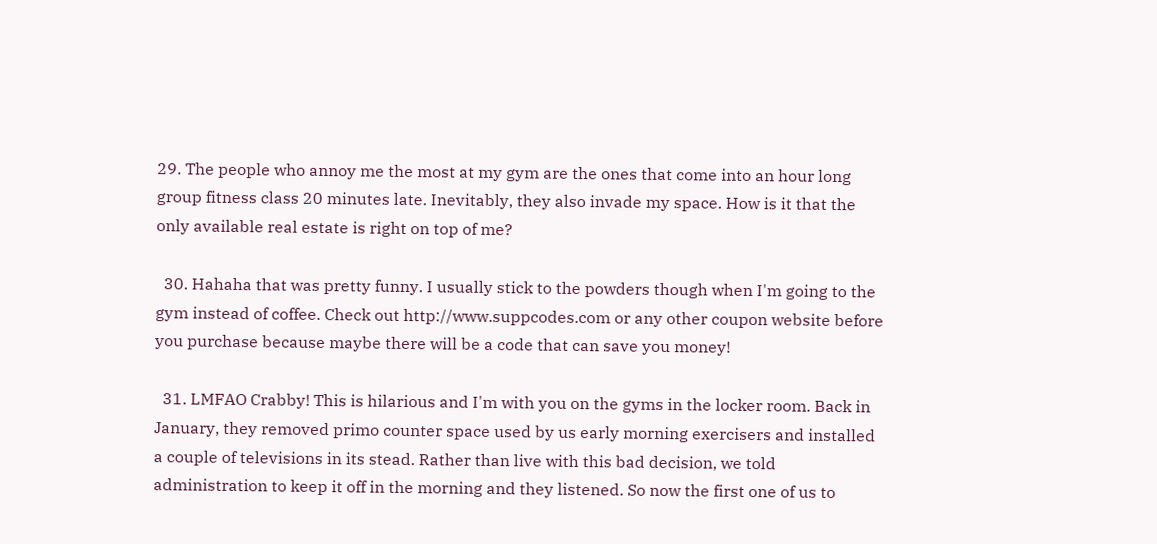29. The people who annoy me the most at my gym are the ones that come into an hour long group fitness class 20 minutes late. Inevitably, they also invade my space. How is it that the only available real estate is right on top of me?

  30. Hahaha that was pretty funny. I usually stick to the powders though when I'm going to the gym instead of coffee. Check out http://www.suppcodes.com or any other coupon website before you purchase because maybe there will be a code that can save you money!

  31. LMFAO Crabby! This is hilarious and I'm with you on the gyms in the locker room. Back in January, they removed primo counter space used by us early morning exercisers and installed a couple of televisions in its stead. Rather than live with this bad decision, we told administration to keep it off in the morning and they listened. So now the first one of us to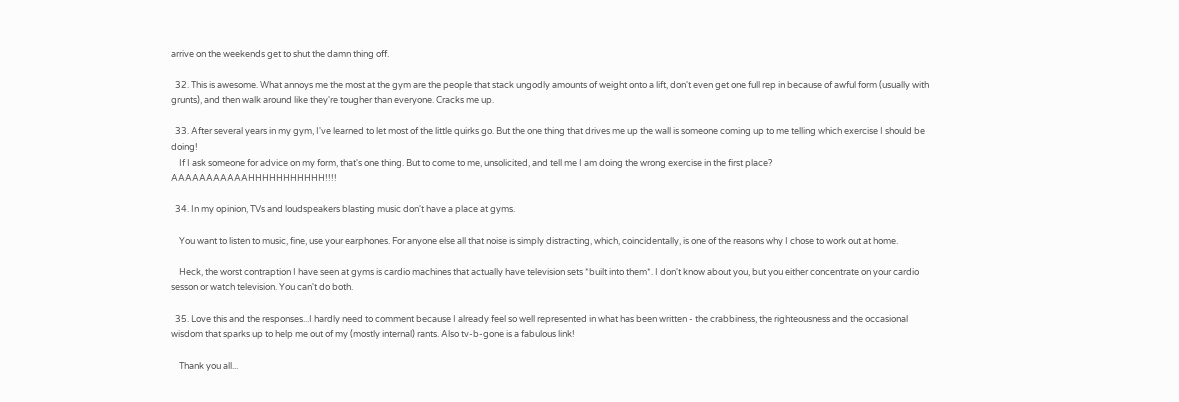arrive on the weekends get to shut the damn thing off.

  32. This is awesome. What annoys me the most at the gym are the people that stack ungodly amounts of weight onto a lift, don't even get one full rep in because of awful form (usually with grunts), and then walk around like they're tougher than everyone. Cracks me up.

  33. After several years in my gym, I've learned to let most of the little quirks go. But the one thing that drives me up the wall is someone coming up to me telling which exercise I should be doing!
    If I ask someone for advice on my form, that's one thing. But to come to me, unsolicited, and tell me I am doing the wrong exercise in the first place? AAAAAAAAAAAHHHHHHHHHHH!!!!

  34. In my opinion, TVs and loudspeakers blasting music don't have a place at gyms.

    You want to listen to music, fine, use your earphones. For anyone else all that noise is simply distracting, which, coincidentally, is one of the reasons why I chose to work out at home.

    Heck, the worst contraption I have seen at gyms is cardio machines that actually have television sets *built into them*. I don't know about you, but you either concentrate on your cardio sesson or watch television. You can't do both.

  35. Love this and the responses...I hardly need to comment because I already feel so well represented in what has been written - the crabbiness, the righteousness and the occasional wisdom that sparks up to help me out of my (mostly internal) rants. Also tv-b-gone is a fabulous link!

    Thank you all...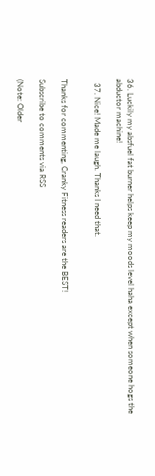36. Luckily my absfuel fat burner helps keep my moods level haha except when someone hogs the abductor machine!

  37. Nice! Made me laugh. Thanks I need that.


Thanks for commenting, Cranky Fitness readers are the BEST!

Subscribe to comments via RSS

(Note: Older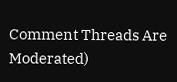Comment Threads Are Moderated)